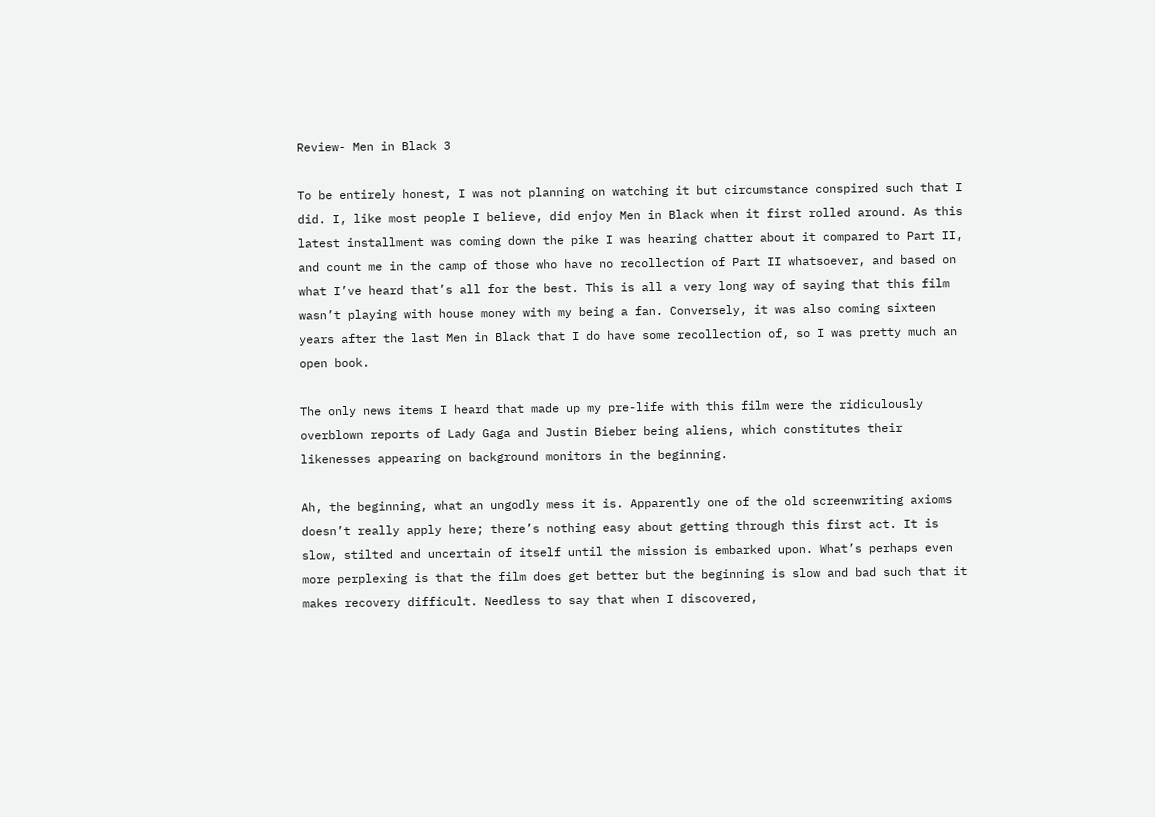Review- Men in Black 3

To be entirely honest, I was not planning on watching it but circumstance conspired such that I did. I, like most people I believe, did enjoy Men in Black when it first rolled around. As this latest installment was coming down the pike I was hearing chatter about it compared to Part II, and count me in the camp of those who have no recollection of Part II whatsoever, and based on what I’ve heard that’s all for the best. This is all a very long way of saying that this film wasn’t playing with house money with my being a fan. Conversely, it was also coming sixteen years after the last Men in Black that I do have some recollection of, so I was pretty much an open book.

The only news items I heard that made up my pre-life with this film were the ridiculously overblown reports of Lady Gaga and Justin Bieber being aliens, which constitutes their likenesses appearing on background monitors in the beginning.

Ah, the beginning, what an ungodly mess it is. Apparently one of the old screenwriting axioms doesn’t really apply here; there’s nothing easy about getting through this first act. It is slow, stilted and uncertain of itself until the mission is embarked upon. What’s perhaps even more perplexing is that the film does get better but the beginning is slow and bad such that it makes recovery difficult. Needless to say that when I discovered,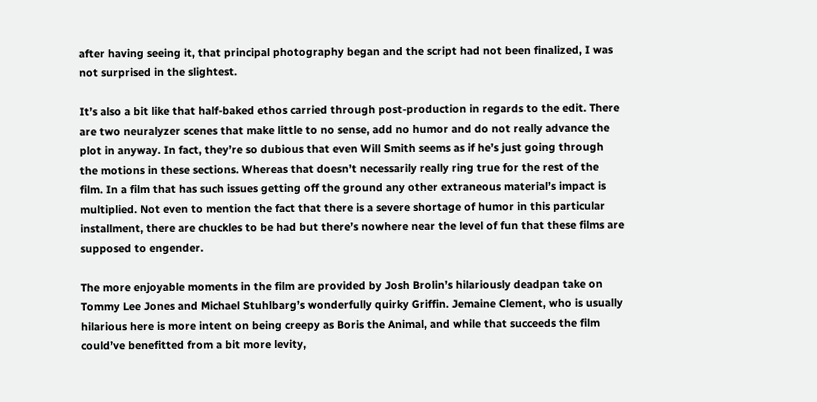after having seeing it, that principal photography began and the script had not been finalized, I was not surprised in the slightest.

It’s also a bit like that half-baked ethos carried through post-production in regards to the edit. There are two neuralyzer scenes that make little to no sense, add no humor and do not really advance the plot in anyway. In fact, they’re so dubious that even Will Smith seems as if he’s just going through the motions in these sections. Whereas that doesn’t necessarily really ring true for the rest of the film. In a film that has such issues getting off the ground any other extraneous material’s impact is multiplied. Not even to mention the fact that there is a severe shortage of humor in this particular installment, there are chuckles to be had but there’s nowhere near the level of fun that these films are supposed to engender.

The more enjoyable moments in the film are provided by Josh Brolin’s hilariously deadpan take on Tommy Lee Jones and Michael Stuhlbarg’s wonderfully quirky Griffin. Jemaine Clement, who is usually hilarious here is more intent on being creepy as Boris the Animal, and while that succeeds the film could’ve benefitted from a bit more levity,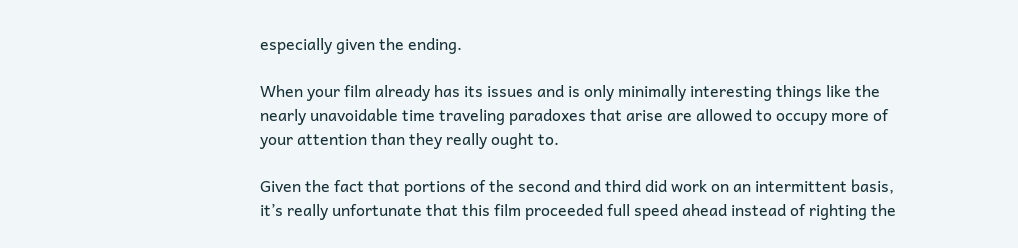especially given the ending.

When your film already has its issues and is only minimally interesting things like the nearly unavoidable time traveling paradoxes that arise are allowed to occupy more of your attention than they really ought to.

Given the fact that portions of the second and third did work on an intermittent basis, it’s really unfortunate that this film proceeded full speed ahead instead of righting the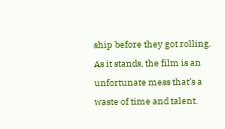ship before they got rolling. As it stands, the film is an unfortunate mess that’s a waste of time and talent.